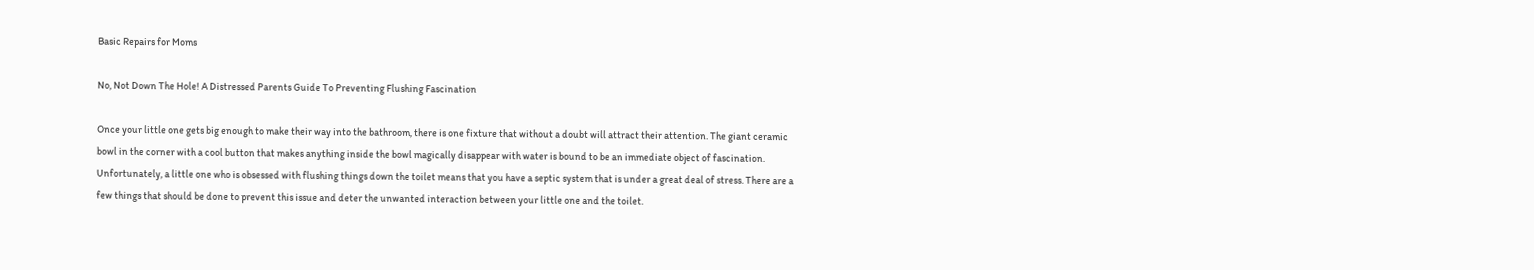Basic Repairs for Moms

No, Not Down The Hole! A Distressed Parents Guide To Preventing Flushing Fascination

Once your little one gets big enough to make their way into the bathroom, there is one fixture that without a doubt will attract their attention. The giant ceramic bowl in the corner with a cool button that makes anything inside the bowl magically disappear with water is bound to be an immediate object of fascination. Unfortunately, a little one who is obsessed with flushing things down the toilet means that you have a septic system that is under a great deal of stress. There are a few things that should be done to prevent this issue and deter the unwanted interaction between your little one and the toilet.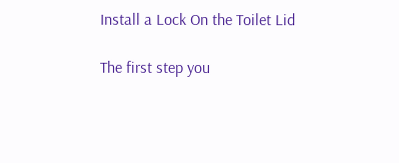Install a Lock On the Toilet Lid

The first step you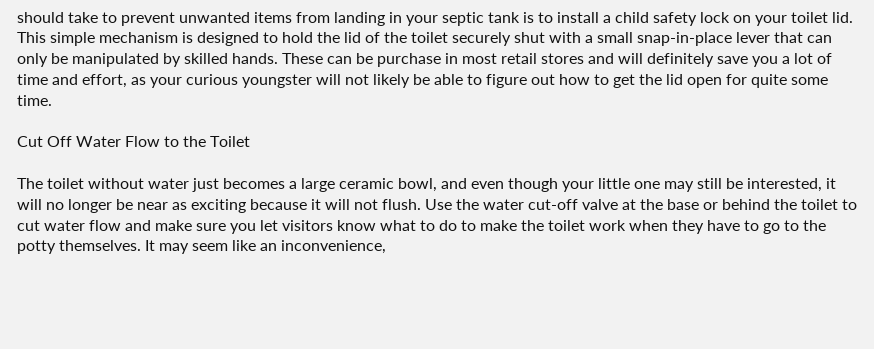should take to prevent unwanted items from landing in your septic tank is to install a child safety lock on your toilet lid. This simple mechanism is designed to hold the lid of the toilet securely shut with a small snap-in-place lever that can only be manipulated by skilled hands. These can be purchase in most retail stores and will definitely save you a lot of time and effort, as your curious youngster will not likely be able to figure out how to get the lid open for quite some time.

Cut Off Water Flow to the Toilet

The toilet without water just becomes a large ceramic bowl, and even though your little one may still be interested, it will no longer be near as exciting because it will not flush. Use the water cut-off valve at the base or behind the toilet to cut water flow and make sure you let visitors know what to do to make the toilet work when they have to go to the potty themselves. It may seem like an inconvenience,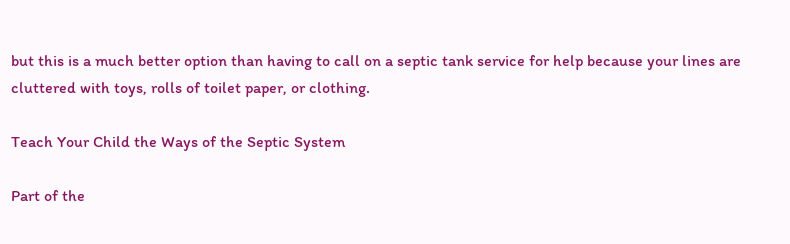but this is a much better option than having to call on a septic tank service for help because your lines are cluttered with toys, rolls of toilet paper, or clothing.

Teach Your Child the Ways of the Septic System

Part of the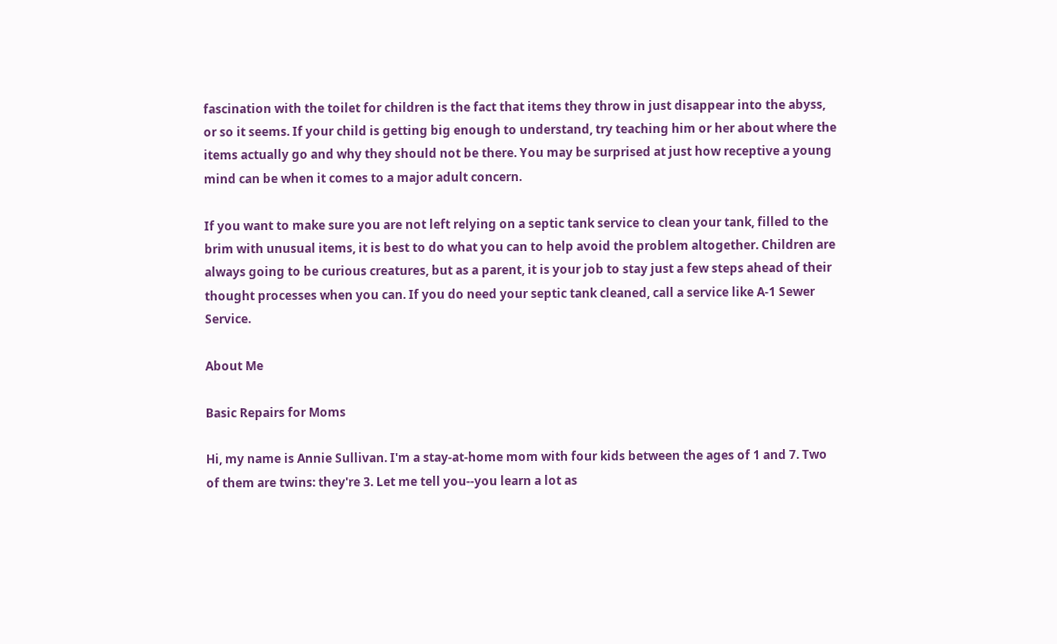fascination with the toilet for children is the fact that items they throw in just disappear into the abyss, or so it seems. If your child is getting big enough to understand, try teaching him or her about where the items actually go and why they should not be there. You may be surprised at just how receptive a young mind can be when it comes to a major adult concern.

If you want to make sure you are not left relying on a septic tank service to clean your tank, filled to the brim with unusual items, it is best to do what you can to help avoid the problem altogether. Children are always going to be curious creatures, but as a parent, it is your job to stay just a few steps ahead of their thought processes when you can. If you do need your septic tank cleaned, call a service like A-1 Sewer Service.

About Me

Basic Repairs for Moms

Hi, my name is Annie Sullivan. I'm a stay-at-home mom with four kids between the ages of 1 and 7. Two of them are twins: they're 3. Let me tell you--you learn a lot as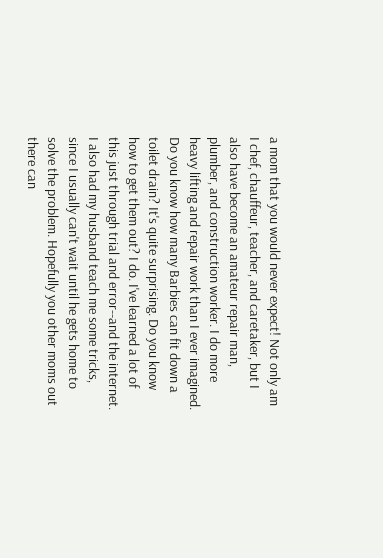a mom that you would never expect! Not only am I chef, chauffeur, teacher, and caretaker, but I also have become an amateur repair man, plumber, and construction worker. I do more heavy lifting and repair work than I ever imagined. Do you know how many Barbies can fit down a toilet drain? It's quite surprising. Do you know how to get them out? I do. I've learned a lot of this just through trial and error--and the internet. I also had my husband teach me some tricks, since I usually can't wait until he gets home to solve the problem. Hopefully you other moms out there can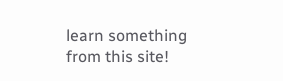learn something from this site!